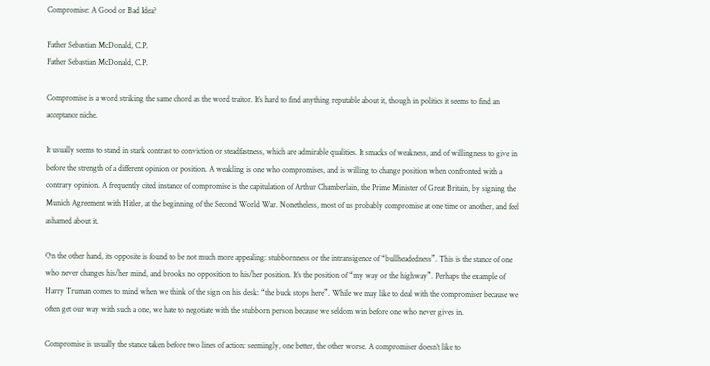Compromise: A Good or Bad Idea?

Father Sebastian McDonald, C.P.
Father Sebastian McDonald, C.P.

Compromise is a word striking the same chord as the word traitor. It’s hard to find anything reputable about it, though in politics it seems to find an acceptance niche.

It usually seems to stand in stark contrast to conviction or steadfastness, which are admirable qualities. It smacks of weakness, and of willingness to give in before the strength of a different opinion or position. A weakling is one who compromises, and is willing to change position when confronted with a contrary opinion. A frequently cited instance of compromise is the capitulation of Arthur Chamberlain, the Prime Minister of Great Britain, by signing the Munich Agreement with Hitler, at the beginning of the Second World War. Nonetheless, most of us probably compromise at one time or another, and feel ashamed about it.

On the other hand, its opposite is found to be not much more appealing: stubbornness or the intransigence of “bullheadedness”. This is the stance of one who never changes his/her mind, and brooks no opposition to his/her position. It’s the position of “my way or the highway”. Perhaps the example of Harry Truman comes to mind when we think of the sign on his desk: “the buck stops here”. While we may like to deal with the compromiser because we often get our way with such a one, we hate to negotiate with the stubborn person because we seldom win before one who never gives in.

Compromise is usually the stance taken before two lines of action: seemingly, one better, the other worse. A compromiser doesn’t like to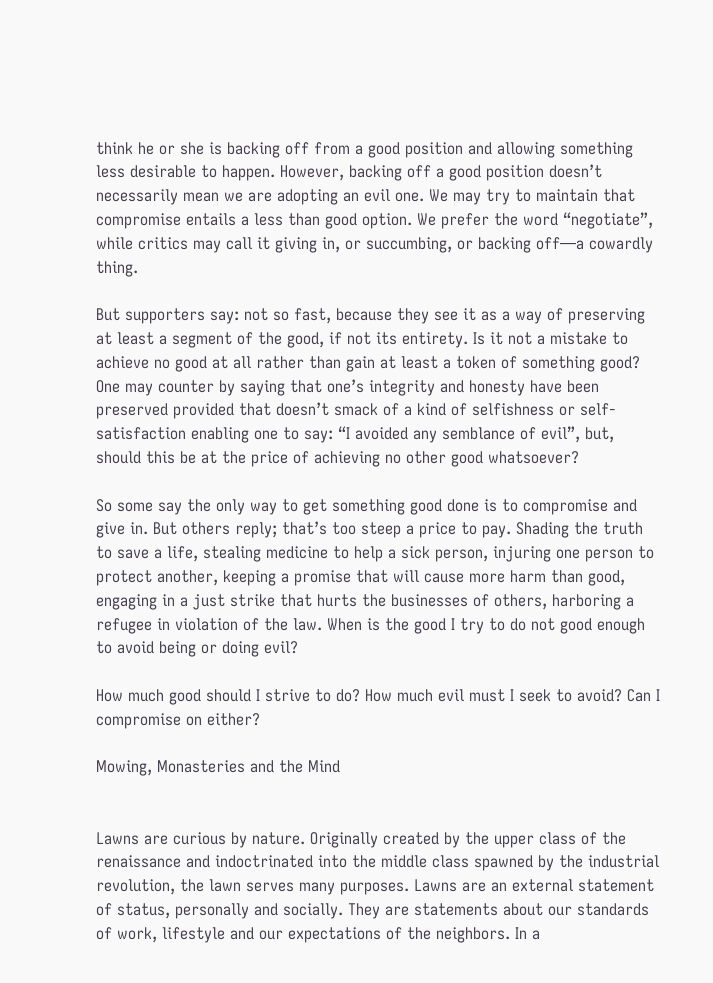think he or she is backing off from a good position and allowing something less desirable to happen. However, backing off a good position doesn’t necessarily mean we are adopting an evil one. We may try to maintain that compromise entails a less than good option. We prefer the word “negotiate”, while critics may call it giving in, or succumbing, or backing off—a cowardly thing.

But supporters say: not so fast, because they see it as a way of preserving at least a segment of the good, if not its entirety. Is it not a mistake to achieve no good at all rather than gain at least a token of something good? One may counter by saying that one’s integrity and honesty have been preserved provided that doesn’t smack of a kind of selfishness or self-satisfaction enabling one to say: “I avoided any semblance of evil”, but, should this be at the price of achieving no other good whatsoever?

So some say the only way to get something good done is to compromise and give in. But others reply; that’s too steep a price to pay. Shading the truth to save a life, stealing medicine to help a sick person, injuring one person to protect another, keeping a promise that will cause more harm than good, engaging in a just strike that hurts the businesses of others, harboring a refugee in violation of the law. When is the good I try to do not good enough to avoid being or doing evil?

How much good should I strive to do? How much evil must I seek to avoid? Can I compromise on either?

Mowing, Monasteries and the Mind


Lawns are curious by nature. Originally created by the upper class of the renaissance and indoctrinated into the middle class spawned by the industrial revolution, the lawn serves many purposes. Lawns are an external statement of status, personally and socially. They are statements about our standards of work, lifestyle and our expectations of the neighbors. In a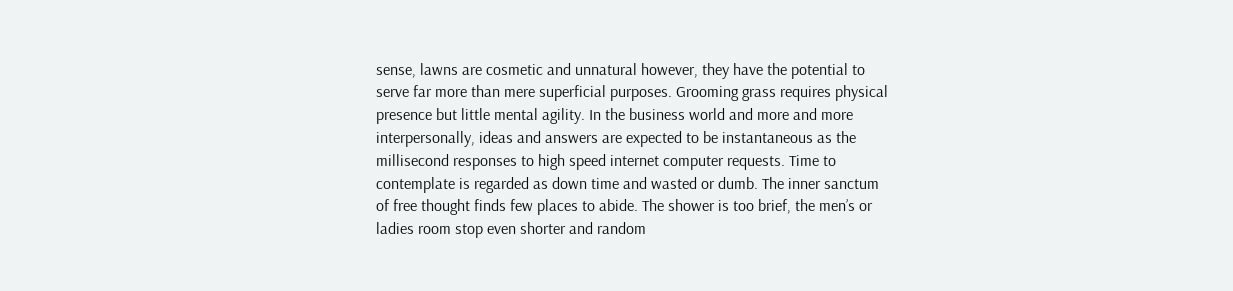sense, lawns are cosmetic and unnatural however, they have the potential to serve far more than mere superficial purposes. Grooming grass requires physical presence but little mental agility. In the business world and more and more interpersonally, ideas and answers are expected to be instantaneous as the millisecond responses to high speed internet computer requests. Time to contemplate is regarded as down time and wasted or dumb. The inner sanctum of free thought finds few places to abide. The shower is too brief, the men’s or ladies room stop even shorter and random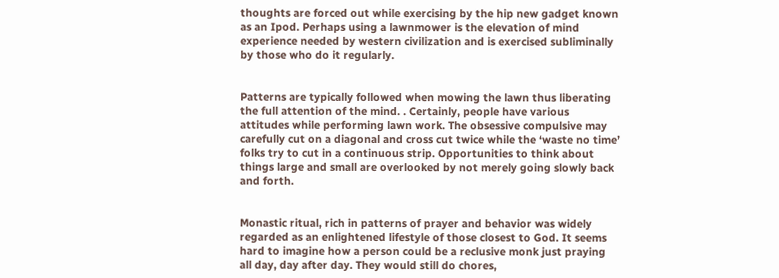thoughts are forced out while exercising by the hip new gadget known as an Ipod. Perhaps using a lawnmower is the elevation of mind experience needed by western civilization and is exercised subliminally by those who do it regularly.


Patterns are typically followed when mowing the lawn thus liberating the full attention of the mind. . Certainly, people have various attitudes while performing lawn work. The obsessive compulsive may carefully cut on a diagonal and cross cut twice while the ‘waste no time’ folks try to cut in a continuous strip. Opportunities to think about things large and small are overlooked by not merely going slowly back and forth.


Monastic ritual, rich in patterns of prayer and behavior was widely regarded as an enlightened lifestyle of those closest to God. It seems hard to imagine how a person could be a reclusive monk just praying all day, day after day. They would still do chores,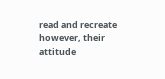read and recreate however, their attitude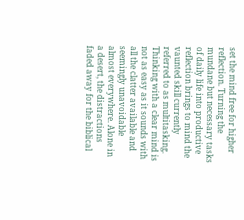set the mind free for higher reflection. Turning the mundane but necessary tasks of daily life into productive reflection brings to mind the vaunted skill currently referred to as multitasking. Thinking with a clear mind is not as easy as it sounds with all the clatter available and seemingly unavoidable almost everywhere. Alone in a desert, the distractions faded away for the biblical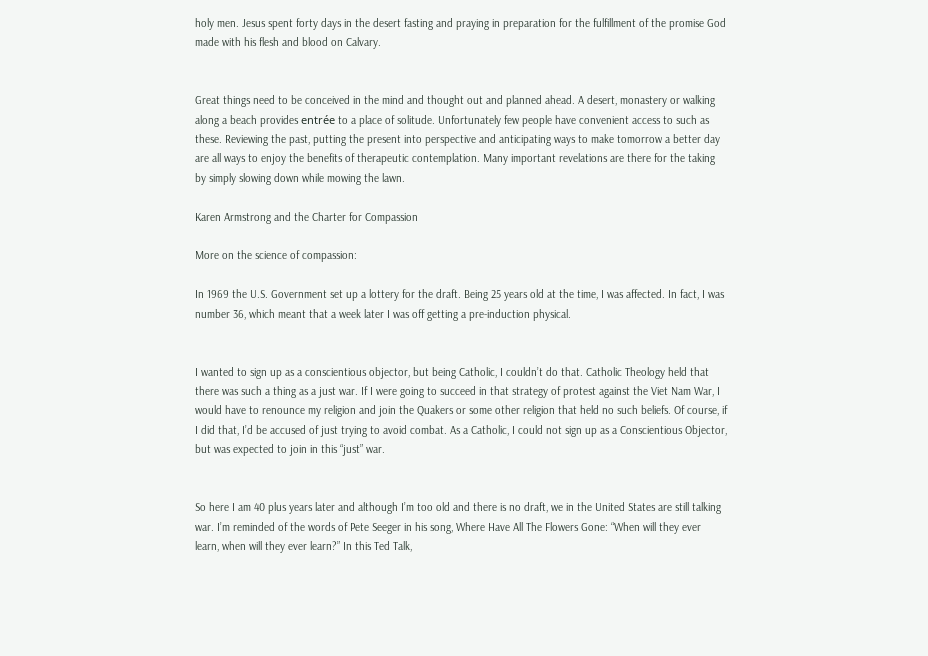holy men. Jesus spent forty days in the desert fasting and praying in preparation for the fulfillment of the promise God made with his flesh and blood on Calvary.


Great things need to be conceived in the mind and thought out and planned ahead. A desert, monastery or walking along a beach provides entrée to a place of solitude. Unfortunately few people have convenient access to such as these. Reviewing the past, putting the present into perspective and anticipating ways to make tomorrow a better day are all ways to enjoy the benefits of therapeutic contemplation. Many important revelations are there for the taking by simply slowing down while mowing the lawn.

Karen Armstrong and the Charter for Compassion

More on the science of compassion:

In 1969 the U.S. Government set up a lottery for the draft. Being 25 years old at the time, I was affected. In fact, I was number 36, which meant that a week later I was off getting a pre-induction physical.


I wanted to sign up as a conscientious objector, but being Catholic, I couldn’t do that. Catholic Theology held that there was such a thing as a just war. If I were going to succeed in that strategy of protest against the Viet Nam War, I would have to renounce my religion and join the Quakers or some other religion that held no such beliefs. Of course, if I did that, I’d be accused of just trying to avoid combat. As a Catholic, I could not sign up as a Conscientious Objector, but was expected to join in this “just” war.


So here I am 40 plus years later and although I’m too old and there is no draft, we in the United States are still talking war. I’m reminded of the words of Pete Seeger in his song, Where Have All The Flowers Gone: “When will they ever learn, when will they ever learn?” In this Ted Talk,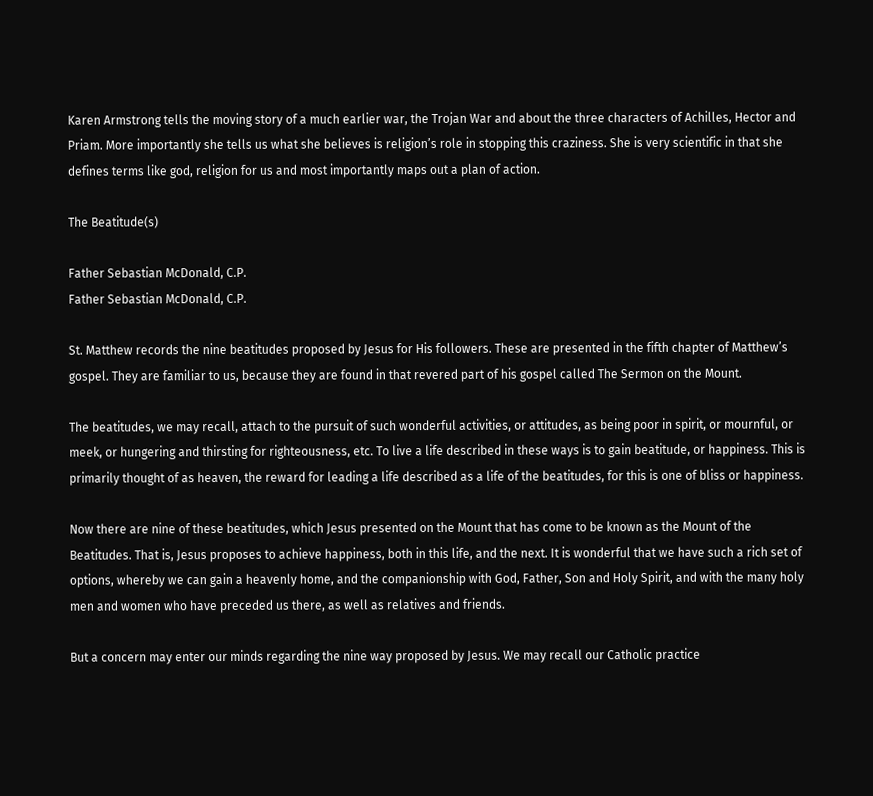Karen Armstrong tells the moving story of a much earlier war, the Trojan War and about the three characters of Achilles, Hector and Priam. More importantly she tells us what she believes is religion’s role in stopping this craziness. She is very scientific in that she defines terms like god, religion for us and most importantly maps out a plan of action.

The Beatitude(s)

Father Sebastian McDonald, C.P.
Father Sebastian McDonald, C.P.

St. Matthew records the nine beatitudes proposed by Jesus for His followers. These are presented in the fifth chapter of Matthew’s gospel. They are familiar to us, because they are found in that revered part of his gospel called The Sermon on the Mount.

The beatitudes, we may recall, attach to the pursuit of such wonderful activities, or attitudes, as being poor in spirit, or mournful, or meek, or hungering and thirsting for righteousness, etc. To live a life described in these ways is to gain beatitude, or happiness. This is primarily thought of as heaven, the reward for leading a life described as a life of the beatitudes, for this is one of bliss or happiness.

Now there are nine of these beatitudes, which Jesus presented on the Mount that has come to be known as the Mount of the Beatitudes. That is, Jesus proposes to achieve happiness, both in this life, and the next. It is wonderful that we have such a rich set of options, whereby we can gain a heavenly home, and the companionship with God, Father, Son and Holy Spirit, and with the many holy men and women who have preceded us there, as well as relatives and friends.

But a concern may enter our minds regarding the nine way proposed by Jesus. We may recall our Catholic practice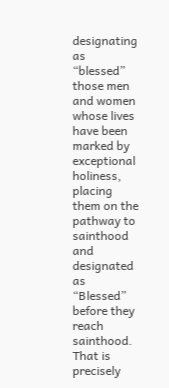designating as “blessed” those men and women whose lives have been marked by exceptional holiness, placing them on the pathway to sainthood and designated as “Blessed” before they reach sainthood.   That is precisely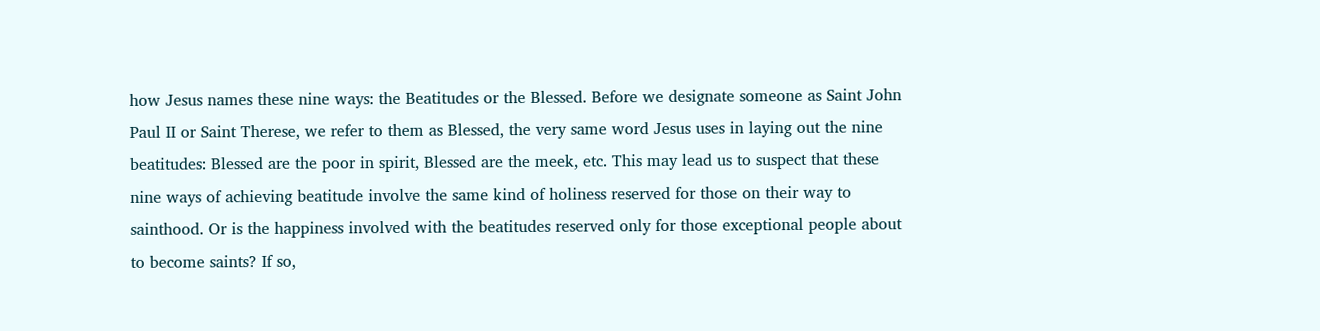how Jesus names these nine ways: the Beatitudes or the Blessed. Before we designate someone as Saint John Paul II or Saint Therese, we refer to them as Blessed, the very same word Jesus uses in laying out the nine beatitudes: Blessed are the poor in spirit, Blessed are the meek, etc. This may lead us to suspect that these nine ways of achieving beatitude involve the same kind of holiness reserved for those on their way to sainthood. Or is the happiness involved with the beatitudes reserved only for those exceptional people about to become saints? If so,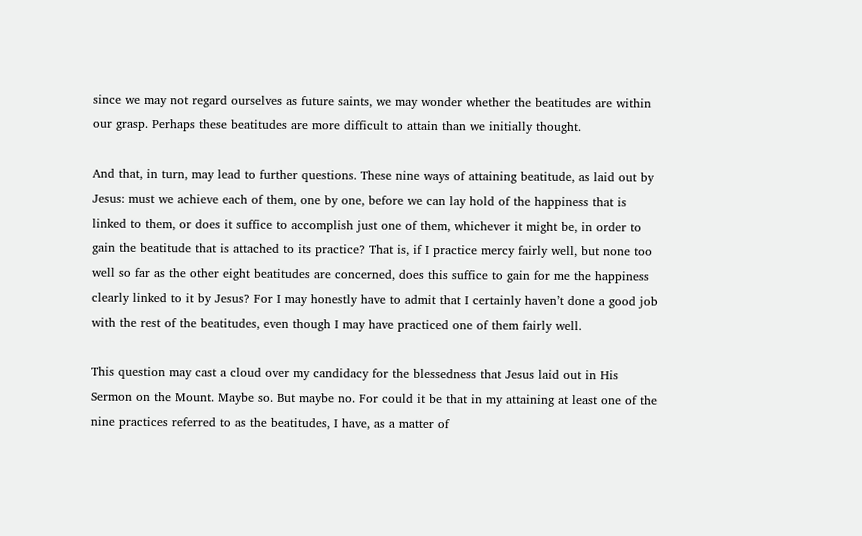since we may not regard ourselves as future saints, we may wonder whether the beatitudes are within our grasp. Perhaps these beatitudes are more difficult to attain than we initially thought.

And that, in turn, may lead to further questions. These nine ways of attaining beatitude, as laid out by Jesus: must we achieve each of them, one by one, before we can lay hold of the happiness that is linked to them, or does it suffice to accomplish just one of them, whichever it might be, in order to gain the beatitude that is attached to its practice? That is, if I practice mercy fairly well, but none too well so far as the other eight beatitudes are concerned, does this suffice to gain for me the happiness clearly linked to it by Jesus? For I may honestly have to admit that I certainly haven’t done a good job with the rest of the beatitudes, even though I may have practiced one of them fairly well.

This question may cast a cloud over my candidacy for the blessedness that Jesus laid out in His Sermon on the Mount. Maybe so. But maybe no. For could it be that in my attaining at least one of the nine practices referred to as the beatitudes, I have, as a matter of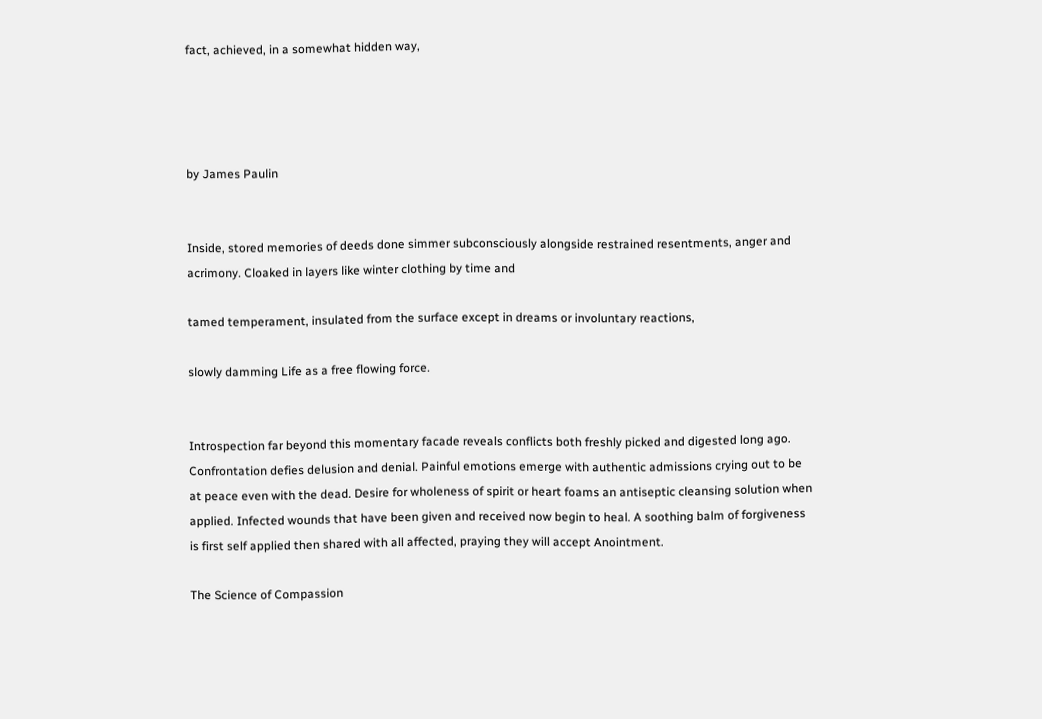fact, achieved, in a somewhat hidden way,




by James Paulin


Inside, stored memories of deeds done simmer subconsciously alongside restrained resentments, anger and acrimony. Cloaked in layers like winter clothing by time and

tamed temperament, insulated from the surface except in dreams or involuntary reactions,

slowly damming Life as a free flowing force.


Introspection far beyond this momentary facade reveals conflicts both freshly picked and digested long ago. Confrontation defies delusion and denial. Painful emotions emerge with authentic admissions crying out to be at peace even with the dead. Desire for wholeness of spirit or heart foams an antiseptic cleansing solution when applied. Infected wounds that have been given and received now begin to heal. A soothing balm of forgiveness is first self applied then shared with all affected, praying they will accept Anointment.

The Science of Compassion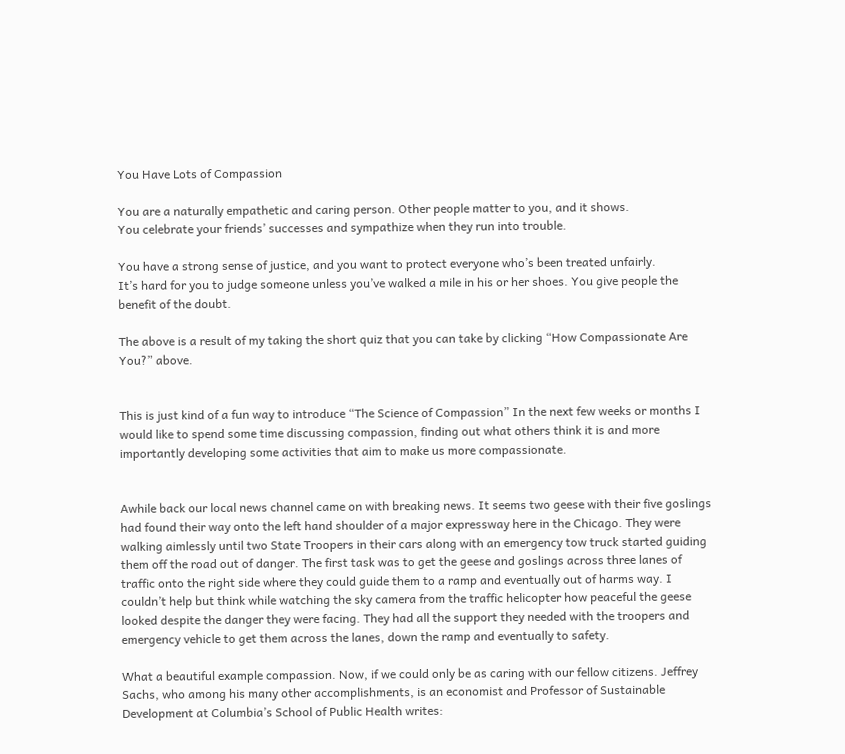You Have Lots of Compassion

You are a naturally empathetic and caring person. Other people matter to you, and it shows.
You celebrate your friends’ successes and sympathize when they run into trouble.

You have a strong sense of justice, and you want to protect everyone who’s been treated unfairly.
It’s hard for you to judge someone unless you’ve walked a mile in his or her shoes. You give people the benefit of the doubt.

The above is a result of my taking the short quiz that you can take by clicking “How Compassionate Are You?” above.


This is just kind of a fun way to introduce “The Science of Compassion” In the next few weeks or months I would like to spend some time discussing compassion, finding out what others think it is and more importantly developing some activities that aim to make us more compassionate.


Awhile back our local news channel came on with breaking news. It seems two geese with their five goslings had found their way onto the left hand shoulder of a major expressway here in the Chicago. They were walking aimlessly until two State Troopers in their cars along with an emergency tow truck started guiding them off the road out of danger. The first task was to get the geese and goslings across three lanes of traffic onto the right side where they could guide them to a ramp and eventually out of harms way. I couldn’t help but think while watching the sky camera from the traffic helicopter how peaceful the geese looked despite the danger they were facing. They had all the support they needed with the troopers and emergency vehicle to get them across the lanes, down the ramp and eventually to safety.

What a beautiful example compassion. Now, if we could only be as caring with our fellow citizens. Jeffrey Sachs, who among his many other accomplishments, is an economist and Professor of Sustainable Development at Columbia’s School of Public Health writes: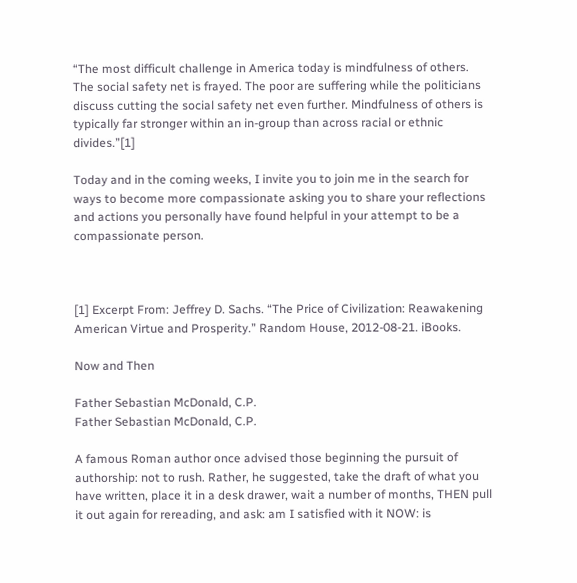“The most difficult challenge in America today is mindfulness of others. The social safety net is frayed. The poor are suffering while the politicians discuss cutting the social safety net even further. Mindfulness of others is typically far stronger within an in-group than across racial or ethnic divides.”[1]

Today and in the coming weeks, I invite you to join me in the search for ways to become more compassionate asking you to share your reflections and actions you personally have found helpful in your attempt to be a compassionate person.



[1] Excerpt From: Jeffrey D. Sachs. “The Price of Civilization: Reawakening American Virtue and Prosperity.” Random House, 2012-08-21. iBooks.

Now and Then

Father Sebastian McDonald, C.P.
Father Sebastian McDonald, C.P.

A famous Roman author once advised those beginning the pursuit of authorship: not to rush. Rather, he suggested, take the draft of what you have written, place it in a desk drawer, wait a number of months, THEN pull it out again for rereading, and ask: am I satisfied with it NOW: is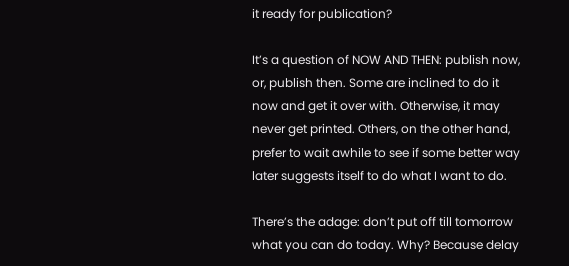it ready for publication?

It’s a question of NOW AND THEN: publish now, or, publish then. Some are inclined to do it now and get it over with. Otherwise, it may never get printed. Others, on the other hand, prefer to wait awhile to see if some better way later suggests itself to do what I want to do.

There’s the adage: don’t put off till tomorrow what you can do today. Why? Because delay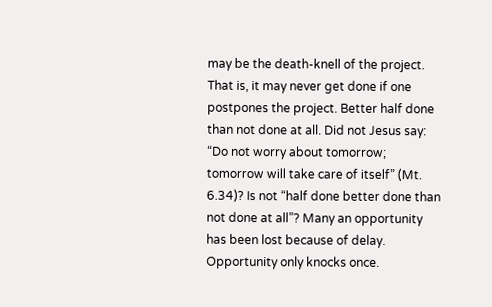may be the death-knell of the project. That is, it may never get done if one postpones the project. Better half done than not done at all. Did not Jesus say: “Do not worry about tomorrow; tomorrow will take care of itself” (Mt. 6.34)? Is not “half done better done than not done at all”? Many an opportunity has been lost because of delay. Opportunity only knocks once.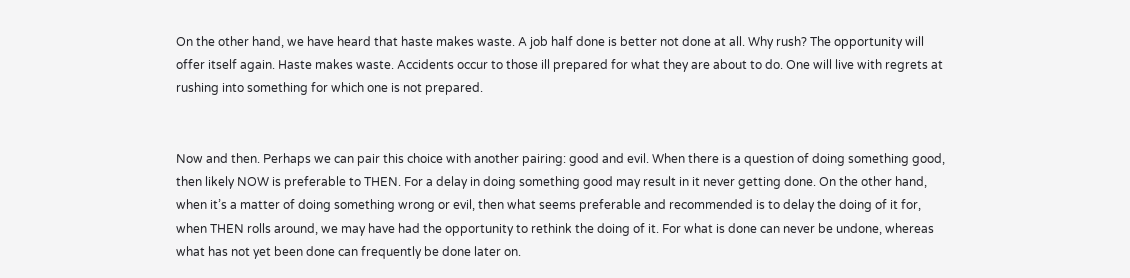On the other hand, we have heard that haste makes waste. A job half done is better not done at all. Why rush? The opportunity will offer itself again. Haste makes waste. Accidents occur to those ill prepared for what they are about to do. One will live with regrets at rushing into something for which one is not prepared.


Now and then. Perhaps we can pair this choice with another pairing: good and evil. When there is a question of doing something good, then likely NOW is preferable to THEN. For a delay in doing something good may result in it never getting done. On the other hand, when it’s a matter of doing something wrong or evil, then what seems preferable and recommended is to delay the doing of it for, when THEN rolls around, we may have had the opportunity to rethink the doing of it. For what is done can never be undone, whereas what has not yet been done can frequently be done later on.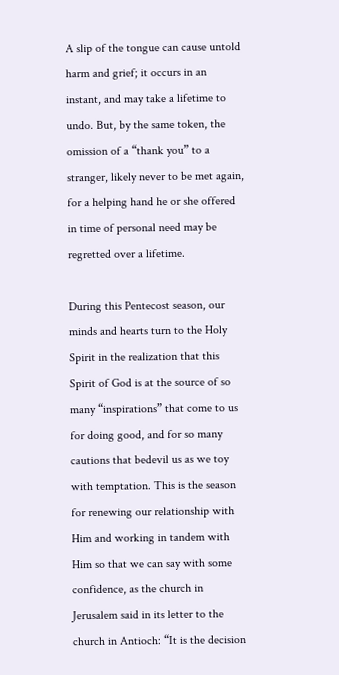A slip of the tongue can cause untold harm and grief; it occurs in an instant, and may take a lifetime to undo. But, by the same token, the omission of a “thank you” to a stranger, likely never to be met again, for a helping hand he or she offered in time of personal need may be regretted over a lifetime.

During this Pentecost season, our minds and hearts turn to the Holy Spirit in the realization that this Spirit of God is at the source of so many “inspirations” that come to us for doing good, and for so many cautions that bedevil us as we toy with temptation. This is the season for renewing our relationship with Him and working in tandem with Him so that we can say with some confidence, as the church in Jerusalem said in its letter to the church in Antioch: “It is the decision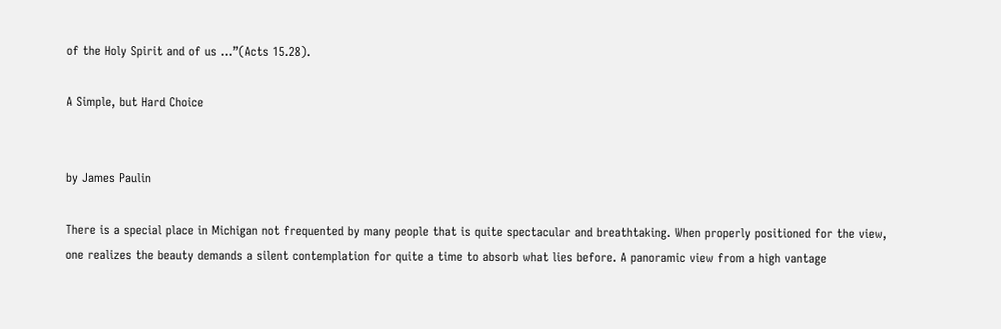of the Holy Spirit and of us …”(Acts 15.28).

A Simple, but Hard Choice


by James Paulin

There is a special place in Michigan not frequented by many people that is quite spectacular and breathtaking. When properly positioned for the view, one realizes the beauty demands a silent contemplation for quite a time to absorb what lies before. A panoramic view from a high vantage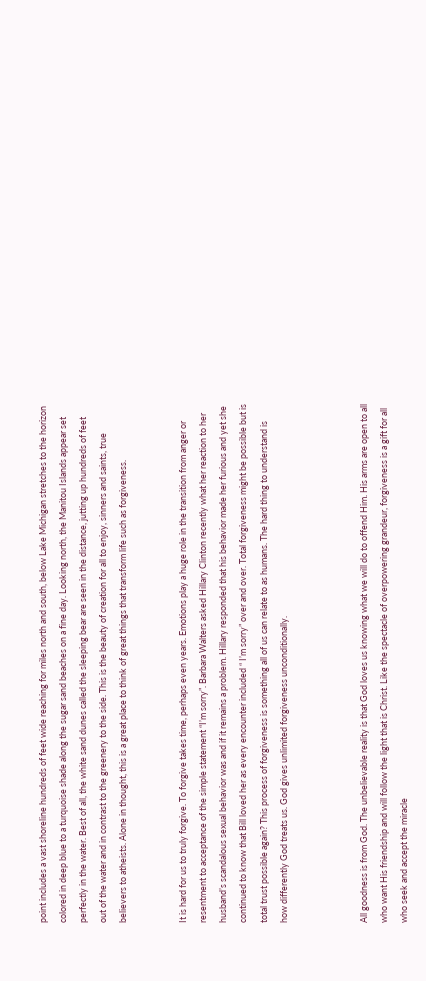point includes a vast shoreline hundreds of feet wide reaching for miles north and south, below Lake Michigan stretches to the horizon colored in deep blue to a turquoise shade along the sugar sand beaches on a fine day. Looking north, the Manitou Islands appear set perfectly in the water. Best of all, the white sand dunes called the sleeping bear are seen in the distance, jutting up hundreds of feet out of the water and in contrast to the greenery to the side. This is the beauty of creation for all to enjoy, sinners and saints, true believers to atheists. Alone in thought, this is a great place to think of great things that transform life such as forgiveness.


It is hard for us to truly forgive. To forgive takes time, perhaps even years. Emotions play a huge role in the transition from anger or resentment to acceptance of the simple statement “I’m sorry”. Barbara Walters asked Hillary Clinton recently what her reaction to her husband’s scandalous sexual behavior was and if it remains a problem. Hillary responded that his behavior made her furious and yet she continued to know that Bill loved her as every encounter included “ I’m sorry” over and over. Total forgiveness might be possible but is total trust possible again? This process of forgiveness is something all of us can relate to as humans. The hard thing to understand is how differently God treats us. God gives unlimited forgiveness unconditionally.



All goodness is from God. The unbelievable reality is that God loves us knowing what we will do to offend Him. His arms are open to all who want His friendship and will follow the light that is Christ. Like the spectacle of overpowering grandeur, forgiveness is a gift for all who seek and accept the miracle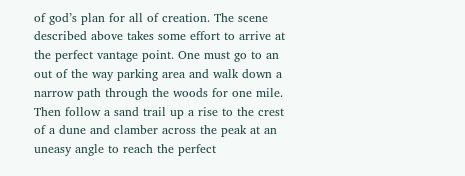of god’s plan for all of creation. The scene described above takes some effort to arrive at the perfect vantage point. One must go to an out of the way parking area and walk down a narrow path through the woods for one mile. Then follow a sand trail up a rise to the crest of a dune and clamber across the peak at an uneasy angle to reach the perfect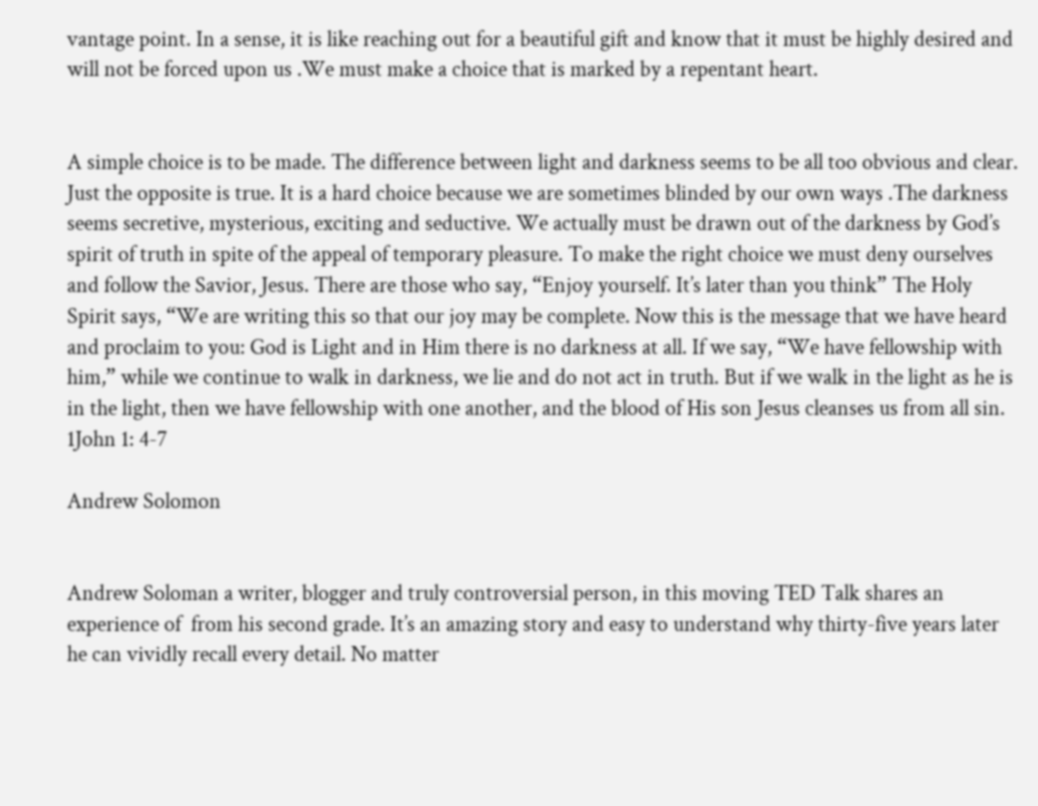vantage point. In a sense, it is like reaching out for a beautiful gift and know that it must be highly desired and will not be forced upon us .We must make a choice that is marked by a repentant heart.


A simple choice is to be made. The difference between light and darkness seems to be all too obvious and clear. Just the opposite is true. It is a hard choice because we are sometimes blinded by our own ways .The darkness seems secretive, mysterious, exciting and seductive. We actually must be drawn out of the darkness by God’s spirit of truth in spite of the appeal of temporary pleasure. To make the right choice we must deny ourselves and follow the Savior, Jesus. There are those who say, “Enjoy yourself. It’s later than you think” The Holy Spirit says, “We are writing this so that our joy may be complete. Now this is the message that we have heard and proclaim to you: God is Light and in Him there is no darkness at all. If we say, “We have fellowship with him,” while we continue to walk in darkness, we lie and do not act in truth. But if we walk in the light as he is in the light, then we have fellowship with one another, and the blood of His son Jesus cleanses us from all sin.              1John 1: 4-7

Andrew Solomon


Andrew Soloman a writer, blogger and truly controversial person, in this moving TED Talk shares an experience of  from his second grade. It’s an amazing story and easy to understand why thirty-five years later he can vividly recall every detail. No matter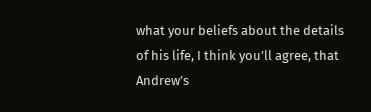what your beliefs about the details of his life, I think you’ll agree, that Andrew’s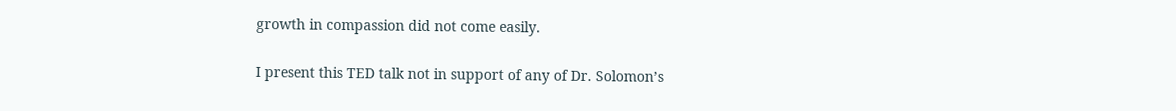growth in compassion did not come easily.

I present this TED talk not in support of any of Dr. Solomon’s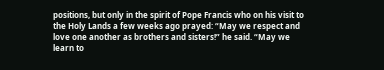positions, but only in the spirit of Pope Francis who on his visit to the Holy Lands a few weeks ago prayed: “May we respect and love one another as brothers and sisters!” he said. “May we learn to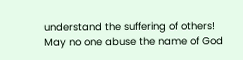understand the suffering of others! May no one abuse the name of God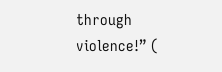through violence!” (